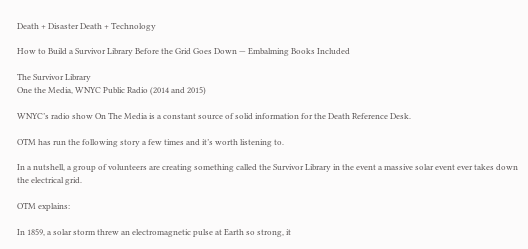Death + Disaster Death + Technology

How to Build a Survivor Library Before the Grid Goes Down — Embalming Books Included

The Survivor Library
One the Media, WNYC Public Radio (2014 and 2015)

WNYC’s radio show On The Media is a constant source of solid information for the Death Reference Desk.

OTM has run the following story a few times and it’s worth listening to.

In a nutshell, a group of volunteers are creating something called the Survivor Library in the event a massive solar event ever takes down the electrical grid.

OTM explains:

In 1859, a solar storm threw an electromagnetic pulse at Earth so strong, it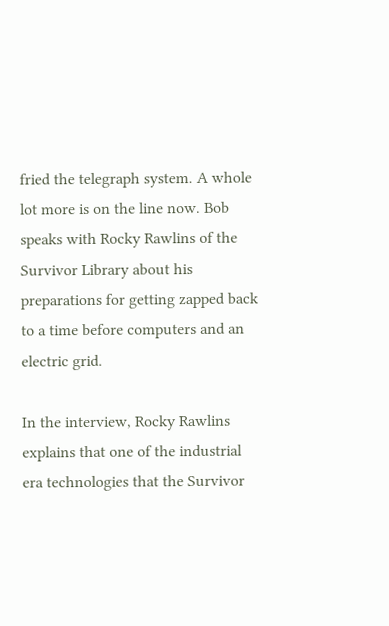fried the telegraph system. A whole lot more is on the line now. Bob speaks with Rocky Rawlins of the Survivor Library about his preparations for getting zapped back to a time before computers and an electric grid.

In the interview, Rocky Rawlins explains that one of the industrial era technologies that the Survivor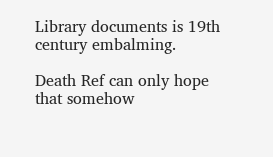Library documents is 19th century embalming.

Death Ref can only hope that somehow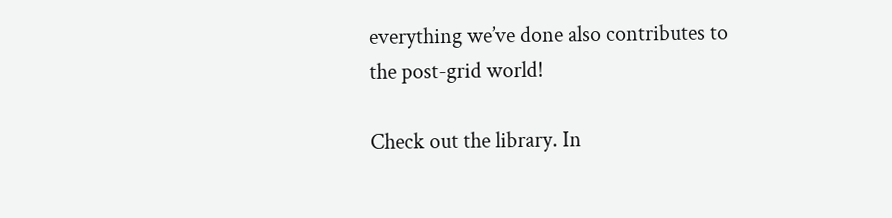everything we’ve done also contributes to the post-grid world!

Check out the library. In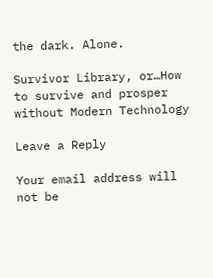the dark. Alone.

Survivor Library, or…How to survive and prosper without Modern Technology

Leave a Reply

Your email address will not be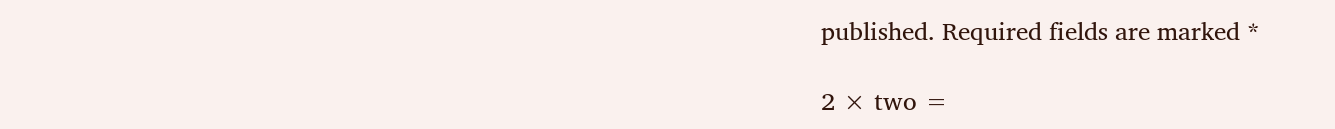published. Required fields are marked *

2 × two =